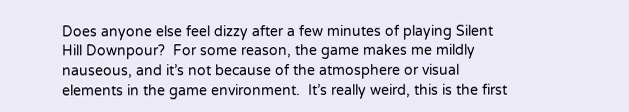Does anyone else feel dizzy after a few minutes of playing Silent Hill Downpour?  For some reason, the game makes me mildly nauseous, and it’s not because of the atmosphere or visual elements in the game environment.  It’s really weird, this is the first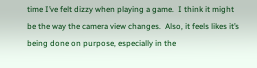time I’ve felt dizzy when playing a game.  I think it might be the way the camera view changes.  Also, it feels likes it’s being done on purpose, especially in the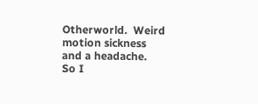Otherworld.  Weird motion sickness and a headache.  So I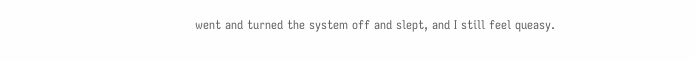went and turned the system off and slept, and I still feel queasy.